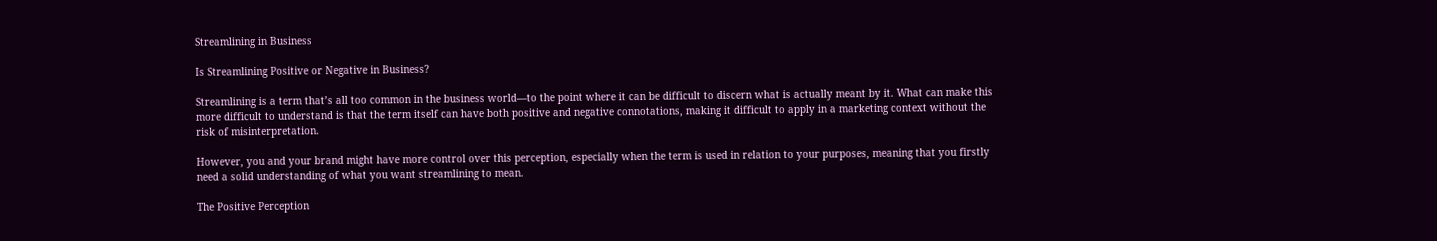Streamlining in Business

Is Streamlining Positive or Negative in Business?

Streamlining is a term that’s all too common in the business world—to the point where it can be difficult to discern what is actually meant by it. What can make this more difficult to understand is that the term itself can have both positive and negative connotations, making it difficult to apply in a marketing context without the risk of misinterpretation.

However, you and your brand might have more control over this perception, especially when the term is used in relation to your purposes, meaning that you firstly need a solid understanding of what you want streamlining to mean.

The Positive Perception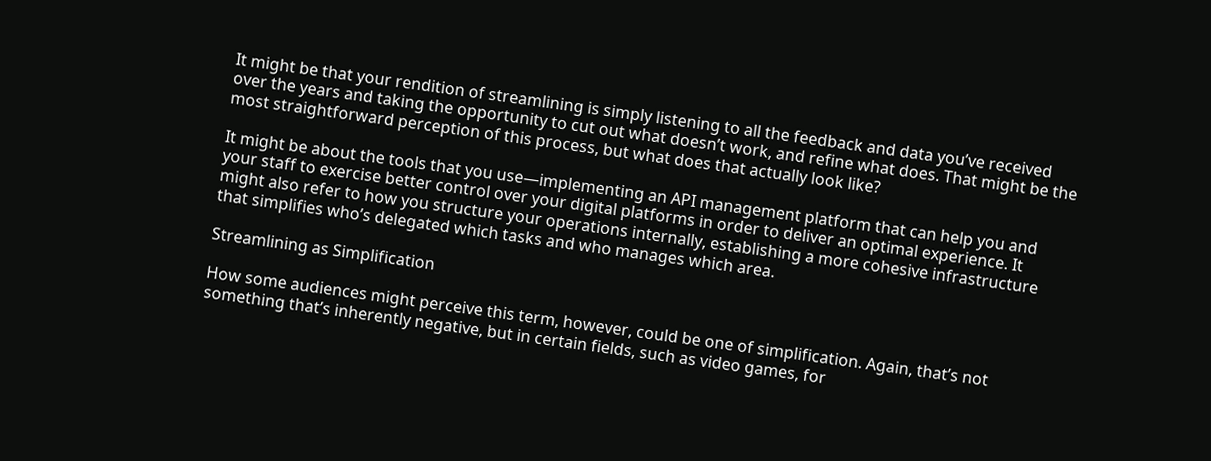It might be that your rendition of streamlining is simply listening to all the feedback and data you’ve received over the years and taking the opportunity to cut out what doesn’t work, and refine what does. That might be the most straightforward perception of this process, but what does that actually look like?

It might be about the tools that you use—implementing an API management platform that can help you and your staff to exercise better control over your digital platforms in order to deliver an optimal experience. It might also refer to how you structure your operations internally, establishing a more cohesive infrastructure that simplifies who’s delegated which tasks and who manages which area.

Streamlining as Simplification

How some audiences might perceive this term, however, could be one of simplification. Again, that’s not something that’s inherently negative, but in certain fields, such as video games, for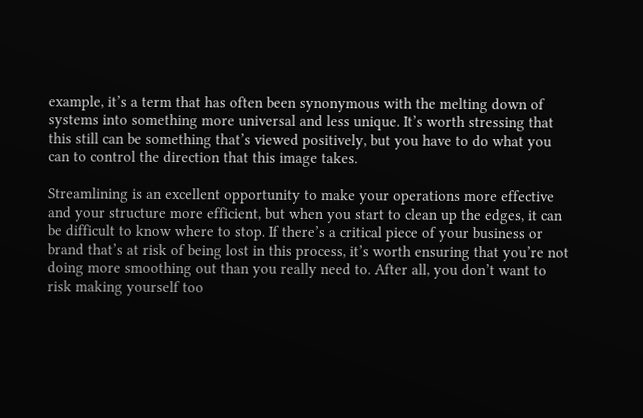example, it’s a term that has often been synonymous with the melting down of systems into something more universal and less unique. It’s worth stressing that this still can be something that’s viewed positively, but you have to do what you can to control the direction that this image takes.

Streamlining is an excellent opportunity to make your operations more effective and your structure more efficient, but when you start to clean up the edges, it can be difficult to know where to stop. If there’s a critical piece of your business or brand that’s at risk of being lost in this process, it’s worth ensuring that you’re not doing more smoothing out than you really need to. After all, you don’t want to risk making yourself too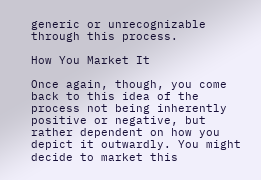generic or unrecognizable through this process.

How You Market It

Once again, though, you come back to this idea of the process not being inherently positive or negative, but rather dependent on how you depict it outwardly. You might decide to market this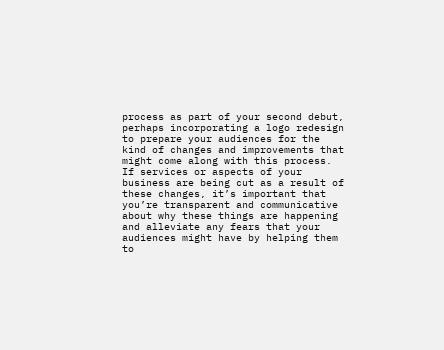process as part of your second debut, perhaps incorporating a logo redesign to prepare your audiences for the kind of changes and improvements that might come along with this process. If services or aspects of your business are being cut as a result of these changes, it’s important that you’re transparent and communicative about why these things are happening and alleviate any fears that your audiences might have by helping them to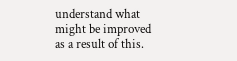understand what might be improved as a result of this.